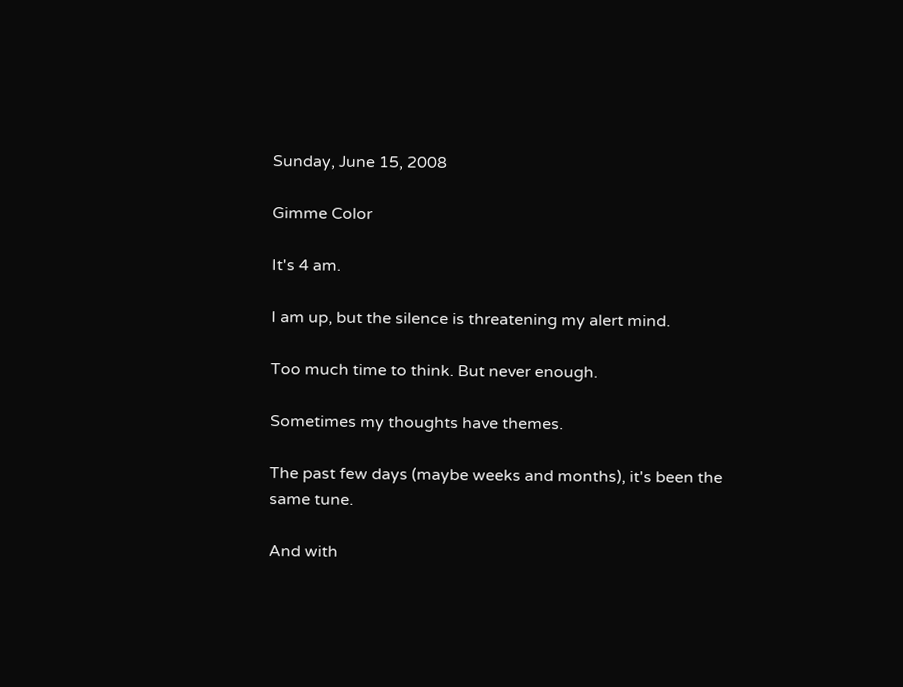Sunday, June 15, 2008

Gimme Color

It's 4 am.

I am up, but the silence is threatening my alert mind.

Too much time to think. But never enough.

Sometimes my thoughts have themes.

The past few days (maybe weeks and months), it's been the same tune.

And with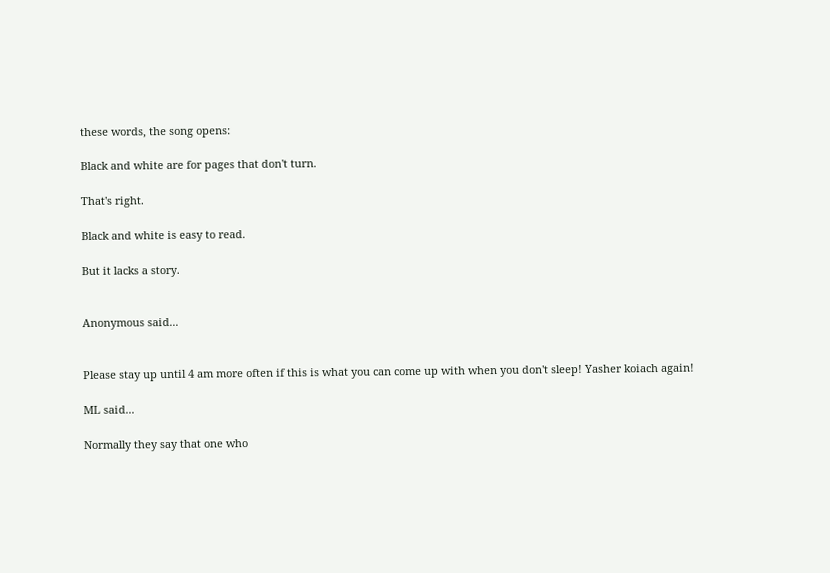these words, the song opens:

Black and white are for pages that don't turn.

That's right.

Black and white is easy to read.

But it lacks a story.


Anonymous said...


Please stay up until 4 am more often if this is what you can come up with when you don't sleep! Yasher koiach again!

ML said...

Normally they say that one who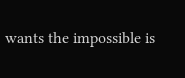wants the impossible is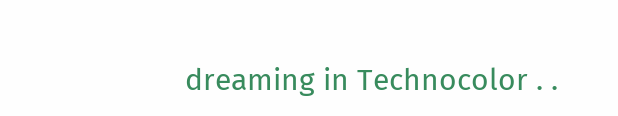dreaming in Technocolor . .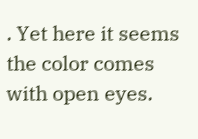. Yet here it seems the color comes with open eyes.